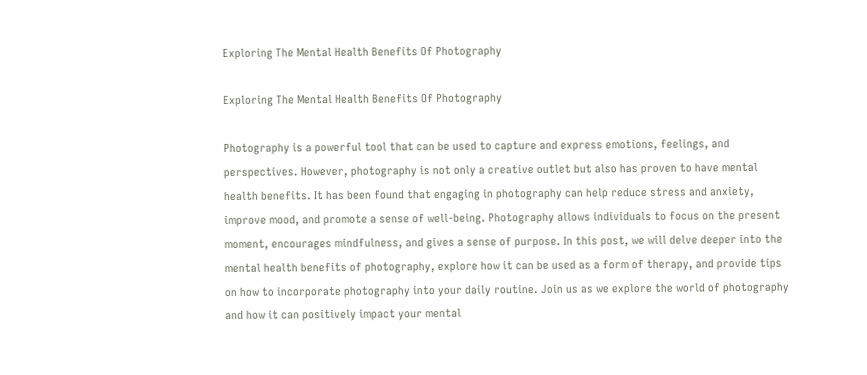Exploring The Mental Health Benefits Of Photography

Exploring The Mental Health Benefits Of Photography

Photography is a powerful tool that can be used to capture and express emotions, feelings, and perspectives. However, photography is not only a creative outlet but also has proven to have mental health benefits. It has been found that engaging in photography can help reduce stress and anxiety, improve mood, and promote a sense of well-being. Photography allows individuals to focus on the present moment, encourages mindfulness, and gives a sense of purpose. In this post, we will delve deeper into the mental health benefits of photography, explore how it can be used as a form of therapy, and provide tips on how to incorporate photography into your daily routine. Join us as we explore the world of photography and how it can positively impact your mental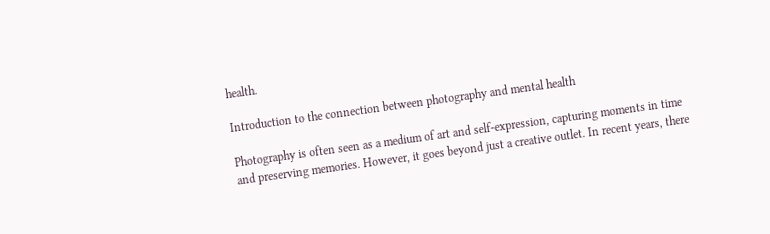health.

Introduction to the connection between photography and mental health

Photography is often seen as a medium of art and self-expression, capturing moments in time and preserving memories. However, it goes beyond just a creative outlet. In recent years, there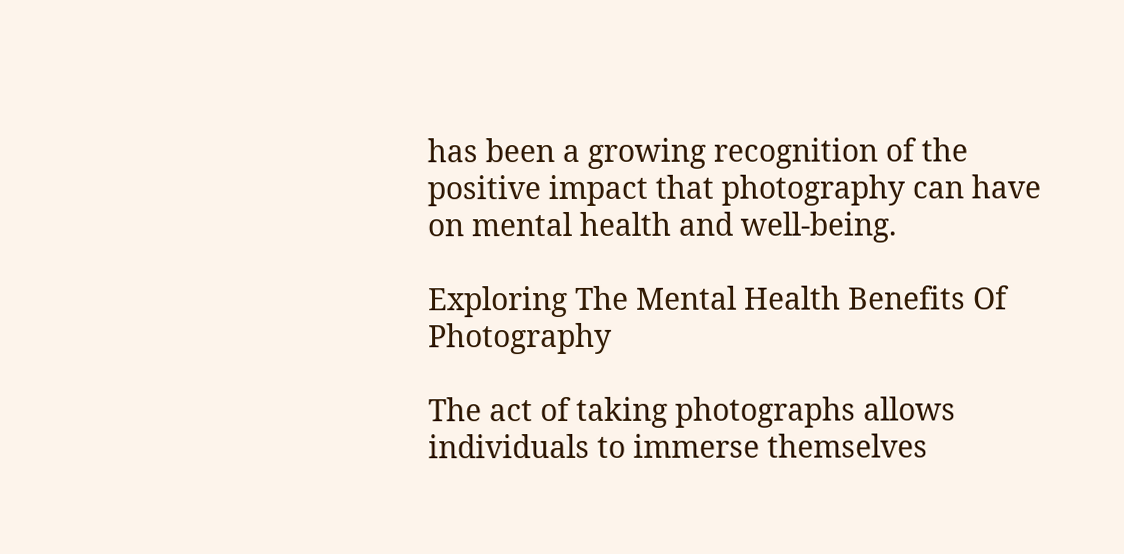has been a growing recognition of the positive impact that photography can have on mental health and well-being.

Exploring The Mental Health Benefits Of Photography

The act of taking photographs allows individuals to immerse themselves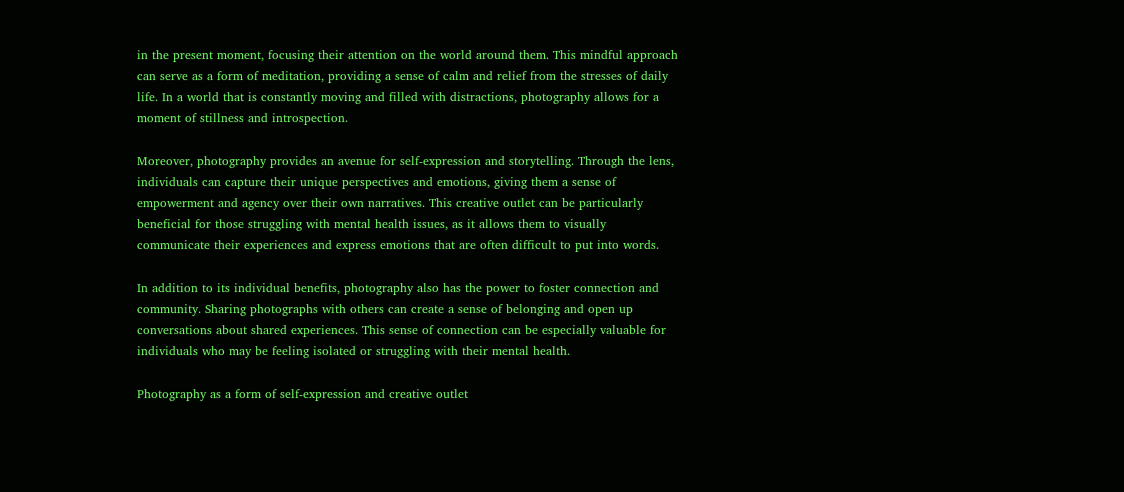in the present moment, focusing their attention on the world around them. This mindful approach can serve as a form of meditation, providing a sense of calm and relief from the stresses of daily life. In a world that is constantly moving and filled with distractions, photography allows for a moment of stillness and introspection.

Moreover, photography provides an avenue for self-expression and storytelling. Through the lens, individuals can capture their unique perspectives and emotions, giving them a sense of empowerment and agency over their own narratives. This creative outlet can be particularly beneficial for those struggling with mental health issues, as it allows them to visually communicate their experiences and express emotions that are often difficult to put into words.

In addition to its individual benefits, photography also has the power to foster connection and community. Sharing photographs with others can create a sense of belonging and open up conversations about shared experiences. This sense of connection can be especially valuable for individuals who may be feeling isolated or struggling with their mental health.

Photography as a form of self-expression and creative outlet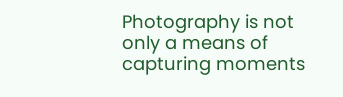Photography is not only a means of capturing moments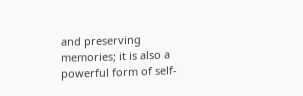and preserving memories; it is also a powerful form of self-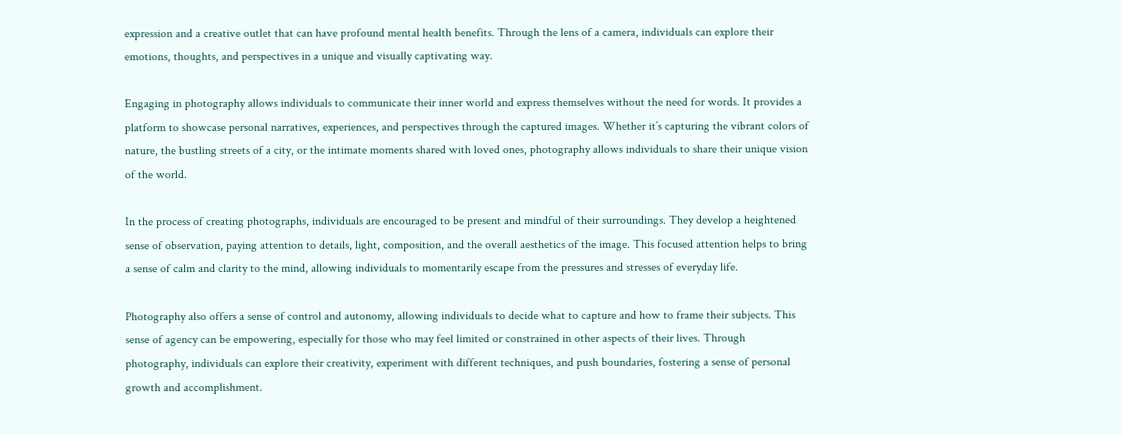expression and a creative outlet that can have profound mental health benefits. Through the lens of a camera, individuals can explore their emotions, thoughts, and perspectives in a unique and visually captivating way.

Engaging in photography allows individuals to communicate their inner world and express themselves without the need for words. It provides a platform to showcase personal narratives, experiences, and perspectives through the captured images. Whether it’s capturing the vibrant colors of nature, the bustling streets of a city, or the intimate moments shared with loved ones, photography allows individuals to share their unique vision of the world.

In the process of creating photographs, individuals are encouraged to be present and mindful of their surroundings. They develop a heightened sense of observation, paying attention to details, light, composition, and the overall aesthetics of the image. This focused attention helps to bring a sense of calm and clarity to the mind, allowing individuals to momentarily escape from the pressures and stresses of everyday life.

Photography also offers a sense of control and autonomy, allowing individuals to decide what to capture and how to frame their subjects. This sense of agency can be empowering, especially for those who may feel limited or constrained in other aspects of their lives. Through photography, individuals can explore their creativity, experiment with different techniques, and push boundaries, fostering a sense of personal growth and accomplishment.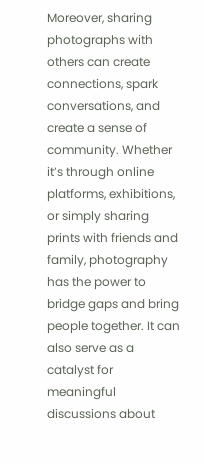Moreover, sharing photographs with others can create connections, spark conversations, and create a sense of community. Whether it’s through online platforms, exhibitions, or simply sharing prints with friends and family, photography has the power to bridge gaps and bring people together. It can also serve as a catalyst for meaningful discussions about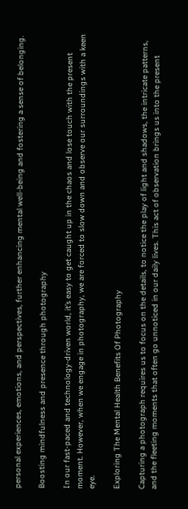personal experiences, emotions, and perspectives, further enhancing mental well-being and fostering a sense of belonging.

Boosting mindfulness and presence through photography

In our fast-paced and technology-driven world, it’s easy to get caught up in the chaos and lose touch with the present moment. However, when we engage in photography, we are forced to slow down and observe our surroundings with a keen eye.

Exploring The Mental Health Benefits Of Photography

Capturing a photograph requires us to focus on the details, to notice the play of light and shadows, the intricate patterns, and the fleeting moments that often go unnoticed in our daily lives. This act of observation brings us into the present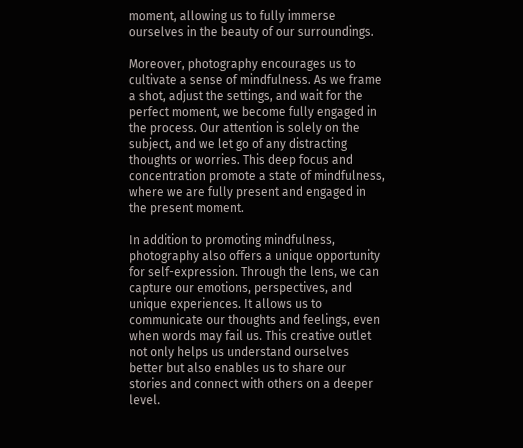moment, allowing us to fully immerse ourselves in the beauty of our surroundings.

Moreover, photography encourages us to cultivate a sense of mindfulness. As we frame a shot, adjust the settings, and wait for the perfect moment, we become fully engaged in the process. Our attention is solely on the subject, and we let go of any distracting thoughts or worries. This deep focus and concentration promote a state of mindfulness, where we are fully present and engaged in the present moment.

In addition to promoting mindfulness, photography also offers a unique opportunity for self-expression. Through the lens, we can capture our emotions, perspectives, and unique experiences. It allows us to communicate our thoughts and feelings, even when words may fail us. This creative outlet not only helps us understand ourselves better but also enables us to share our stories and connect with others on a deeper level.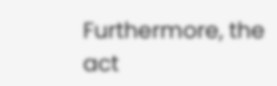Furthermore, the act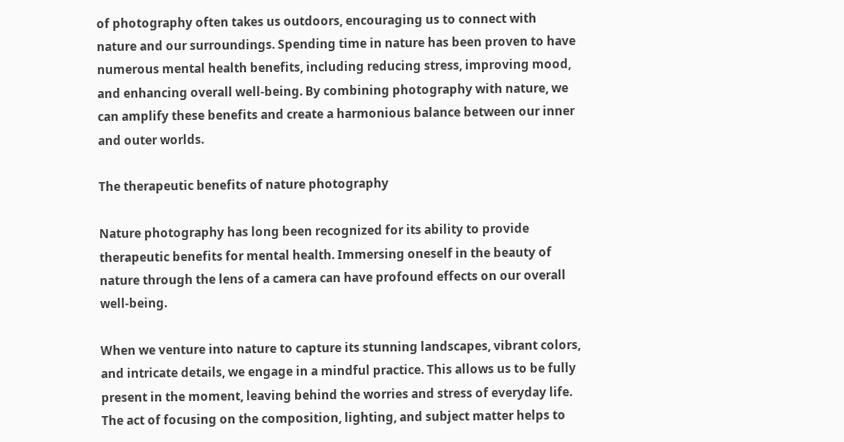of photography often takes us outdoors, encouraging us to connect with nature and our surroundings. Spending time in nature has been proven to have numerous mental health benefits, including reducing stress, improving mood, and enhancing overall well-being. By combining photography with nature, we can amplify these benefits and create a harmonious balance between our inner and outer worlds.

The therapeutic benefits of nature photography

Nature photography has long been recognized for its ability to provide therapeutic benefits for mental health. Immersing oneself in the beauty of nature through the lens of a camera can have profound effects on our overall well-being.

When we venture into nature to capture its stunning landscapes, vibrant colors, and intricate details, we engage in a mindful practice. This allows us to be fully present in the moment, leaving behind the worries and stress of everyday life. The act of focusing on the composition, lighting, and subject matter helps to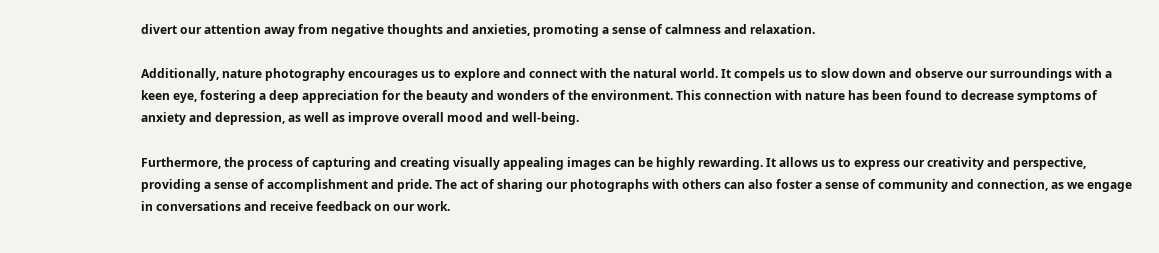divert our attention away from negative thoughts and anxieties, promoting a sense of calmness and relaxation.

Additionally, nature photography encourages us to explore and connect with the natural world. It compels us to slow down and observe our surroundings with a keen eye, fostering a deep appreciation for the beauty and wonders of the environment. This connection with nature has been found to decrease symptoms of anxiety and depression, as well as improve overall mood and well-being.

Furthermore, the process of capturing and creating visually appealing images can be highly rewarding. It allows us to express our creativity and perspective, providing a sense of accomplishment and pride. The act of sharing our photographs with others can also foster a sense of community and connection, as we engage in conversations and receive feedback on our work.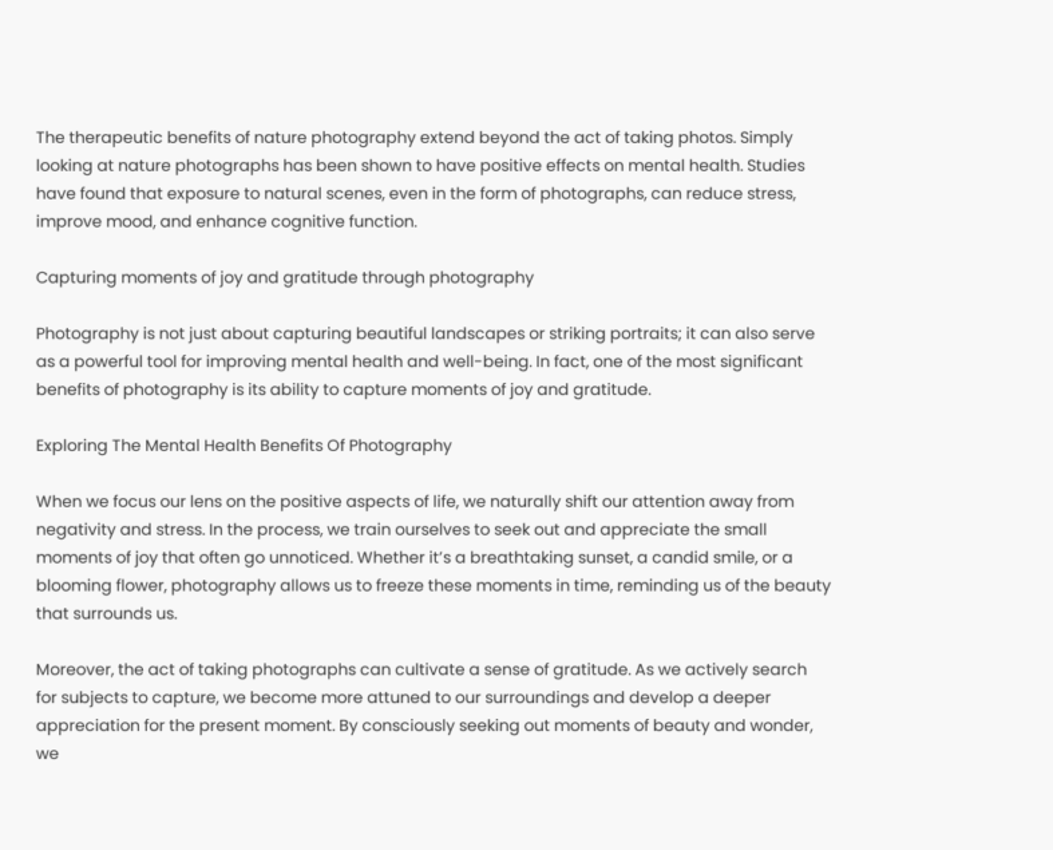The therapeutic benefits of nature photography extend beyond the act of taking photos. Simply looking at nature photographs has been shown to have positive effects on mental health. Studies have found that exposure to natural scenes, even in the form of photographs, can reduce stress, improve mood, and enhance cognitive function.

Capturing moments of joy and gratitude through photography

Photography is not just about capturing beautiful landscapes or striking portraits; it can also serve as a powerful tool for improving mental health and well-being. In fact, one of the most significant benefits of photography is its ability to capture moments of joy and gratitude.

Exploring The Mental Health Benefits Of Photography

When we focus our lens on the positive aspects of life, we naturally shift our attention away from negativity and stress. In the process, we train ourselves to seek out and appreciate the small moments of joy that often go unnoticed. Whether it’s a breathtaking sunset, a candid smile, or a blooming flower, photography allows us to freeze these moments in time, reminding us of the beauty that surrounds us.

Moreover, the act of taking photographs can cultivate a sense of gratitude. As we actively search for subjects to capture, we become more attuned to our surroundings and develop a deeper appreciation for the present moment. By consciously seeking out moments of beauty and wonder, we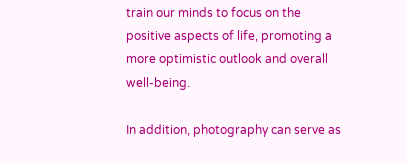train our minds to focus on the positive aspects of life, promoting a more optimistic outlook and overall well-being.

In addition, photography can serve as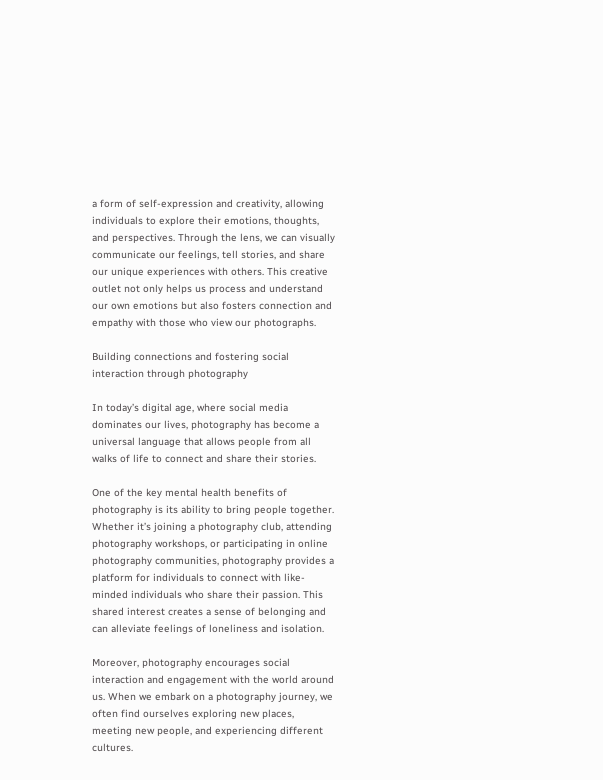a form of self-expression and creativity, allowing individuals to explore their emotions, thoughts, and perspectives. Through the lens, we can visually communicate our feelings, tell stories, and share our unique experiences with others. This creative outlet not only helps us process and understand our own emotions but also fosters connection and empathy with those who view our photographs.

Building connections and fostering social interaction through photography

In today’s digital age, where social media dominates our lives, photography has become a universal language that allows people from all walks of life to connect and share their stories.

One of the key mental health benefits of photography is its ability to bring people together. Whether it’s joining a photography club, attending photography workshops, or participating in online photography communities, photography provides a platform for individuals to connect with like-minded individuals who share their passion. This shared interest creates a sense of belonging and can alleviate feelings of loneliness and isolation.

Moreover, photography encourages social interaction and engagement with the world around us. When we embark on a photography journey, we often find ourselves exploring new places, meeting new people, and experiencing different cultures.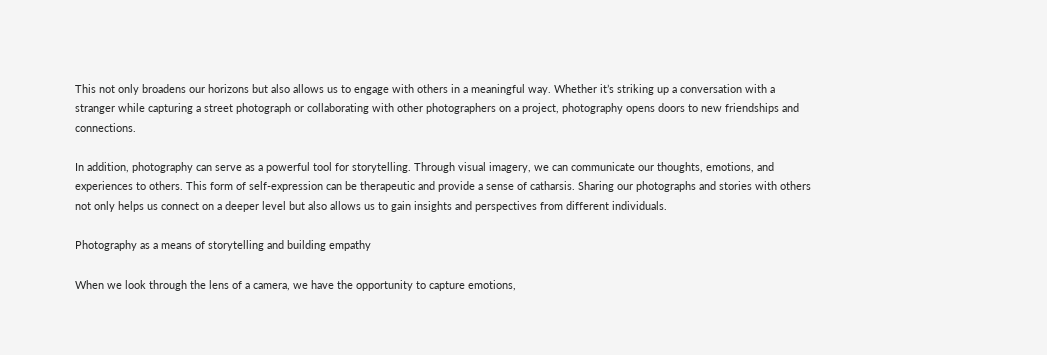This not only broadens our horizons but also allows us to engage with others in a meaningful way. Whether it’s striking up a conversation with a stranger while capturing a street photograph or collaborating with other photographers on a project, photography opens doors to new friendships and connections.

In addition, photography can serve as a powerful tool for storytelling. Through visual imagery, we can communicate our thoughts, emotions, and experiences to others. This form of self-expression can be therapeutic and provide a sense of catharsis. Sharing our photographs and stories with others not only helps us connect on a deeper level but also allows us to gain insights and perspectives from different individuals.

Photography as a means of storytelling and building empathy

When we look through the lens of a camera, we have the opportunity to capture emotions,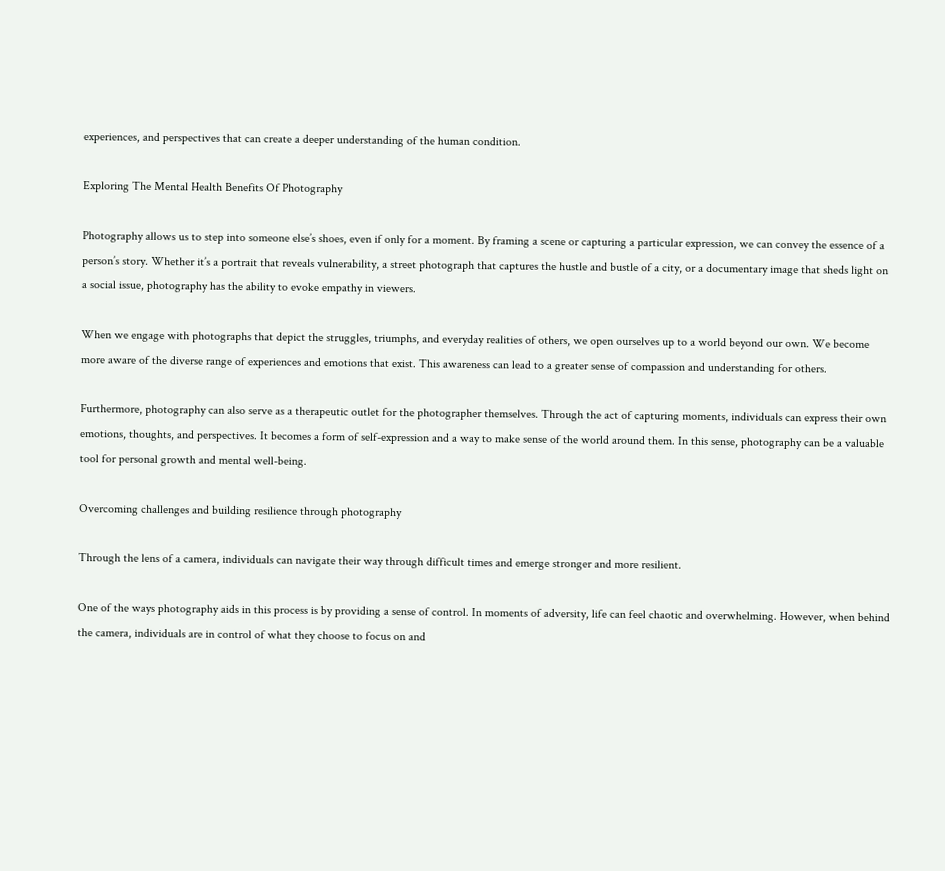experiences, and perspectives that can create a deeper understanding of the human condition.

Exploring The Mental Health Benefits Of Photography

Photography allows us to step into someone else’s shoes, even if only for a moment. By framing a scene or capturing a particular expression, we can convey the essence of a person’s story. Whether it’s a portrait that reveals vulnerability, a street photograph that captures the hustle and bustle of a city, or a documentary image that sheds light on a social issue, photography has the ability to evoke empathy in viewers.

When we engage with photographs that depict the struggles, triumphs, and everyday realities of others, we open ourselves up to a world beyond our own. We become more aware of the diverse range of experiences and emotions that exist. This awareness can lead to a greater sense of compassion and understanding for others.

Furthermore, photography can also serve as a therapeutic outlet for the photographer themselves. Through the act of capturing moments, individuals can express their own emotions, thoughts, and perspectives. It becomes a form of self-expression and a way to make sense of the world around them. In this sense, photography can be a valuable tool for personal growth and mental well-being.

Overcoming challenges and building resilience through photography

Through the lens of a camera, individuals can navigate their way through difficult times and emerge stronger and more resilient.

One of the ways photography aids in this process is by providing a sense of control. In moments of adversity, life can feel chaotic and overwhelming. However, when behind the camera, individuals are in control of what they choose to focus on and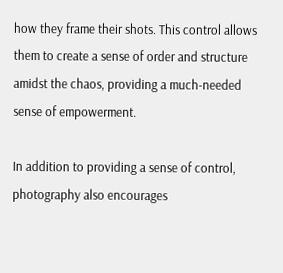how they frame their shots. This control allows them to create a sense of order and structure amidst the chaos, providing a much-needed sense of empowerment.

In addition to providing a sense of control, photography also encourages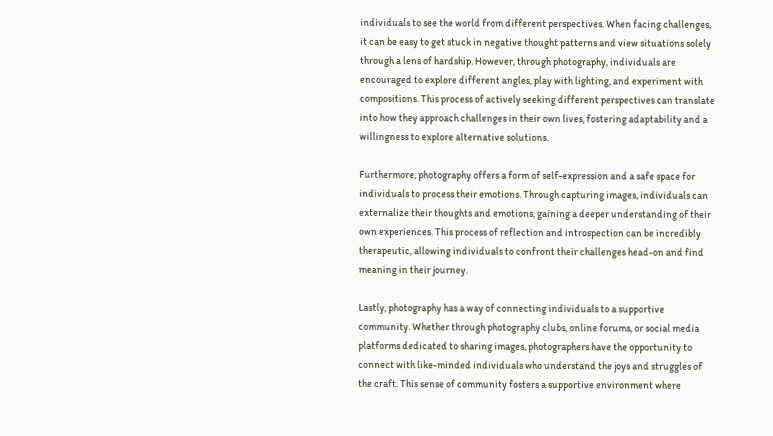individuals to see the world from different perspectives. When facing challenges, it can be easy to get stuck in negative thought patterns and view situations solely through a lens of hardship. However, through photography, individuals are encouraged to explore different angles, play with lighting, and experiment with compositions. This process of actively seeking different perspectives can translate into how they approach challenges in their own lives, fostering adaptability and a willingness to explore alternative solutions.

Furthermore, photography offers a form of self-expression and a safe space for individuals to process their emotions. Through capturing images, individuals can externalize their thoughts and emotions, gaining a deeper understanding of their own experiences. This process of reflection and introspection can be incredibly therapeutic, allowing individuals to confront their challenges head-on and find meaning in their journey.

Lastly, photography has a way of connecting individuals to a supportive community. Whether through photography clubs, online forums, or social media platforms dedicated to sharing images, photographers have the opportunity to connect with like-minded individuals who understand the joys and struggles of the craft. This sense of community fosters a supportive environment where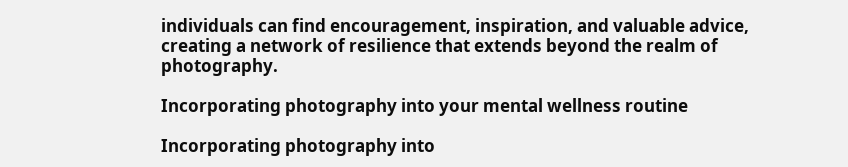individuals can find encouragement, inspiration, and valuable advice, creating a network of resilience that extends beyond the realm of photography.

Incorporating photography into your mental wellness routine

Incorporating photography into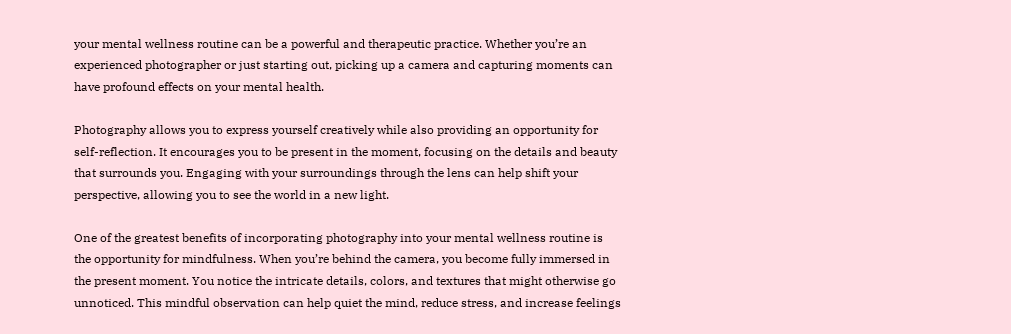your mental wellness routine can be a powerful and therapeutic practice. Whether you’re an experienced photographer or just starting out, picking up a camera and capturing moments can have profound effects on your mental health.

Photography allows you to express yourself creatively while also providing an opportunity for self-reflection. It encourages you to be present in the moment, focusing on the details and beauty that surrounds you. Engaging with your surroundings through the lens can help shift your perspective, allowing you to see the world in a new light.

One of the greatest benefits of incorporating photography into your mental wellness routine is the opportunity for mindfulness. When you’re behind the camera, you become fully immersed in the present moment. You notice the intricate details, colors, and textures that might otherwise go unnoticed. This mindful observation can help quiet the mind, reduce stress, and increase feelings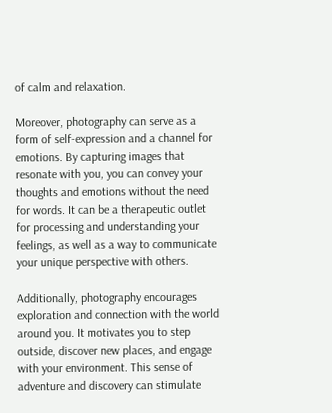of calm and relaxation.

Moreover, photography can serve as a form of self-expression and a channel for emotions. By capturing images that resonate with you, you can convey your thoughts and emotions without the need for words. It can be a therapeutic outlet for processing and understanding your feelings, as well as a way to communicate your unique perspective with others.

Additionally, photography encourages exploration and connection with the world around you. It motivates you to step outside, discover new places, and engage with your environment. This sense of adventure and discovery can stimulate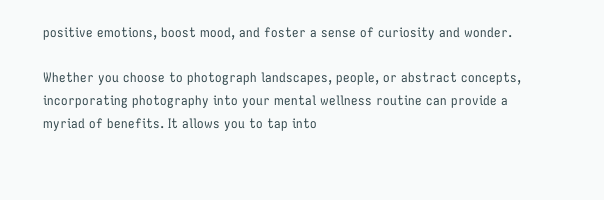positive emotions, boost mood, and foster a sense of curiosity and wonder.

Whether you choose to photograph landscapes, people, or abstract concepts, incorporating photography into your mental wellness routine can provide a myriad of benefits. It allows you to tap into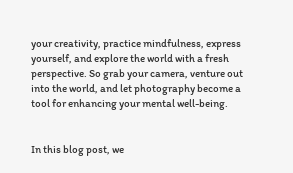your creativity, practice mindfulness, express yourself, and explore the world with a fresh perspective. So grab your camera, venture out into the world, and let photography become a tool for enhancing your mental well-being.


In this blog post, we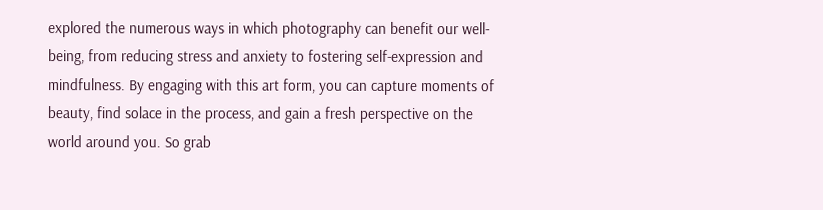explored the numerous ways in which photography can benefit our well-being, from reducing stress and anxiety to fostering self-expression and mindfulness. By engaging with this art form, you can capture moments of beauty, find solace in the process, and gain a fresh perspective on the world around you. So grab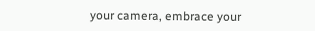your camera, embrace your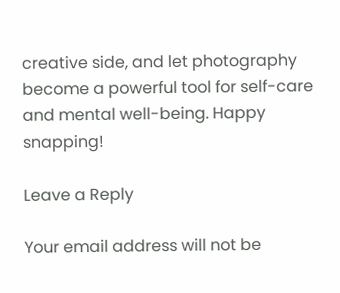creative side, and let photography become a powerful tool for self-care and mental well-being. Happy snapping!

Leave a Reply

Your email address will not be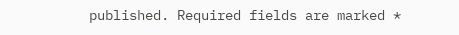published. Required fields are marked *